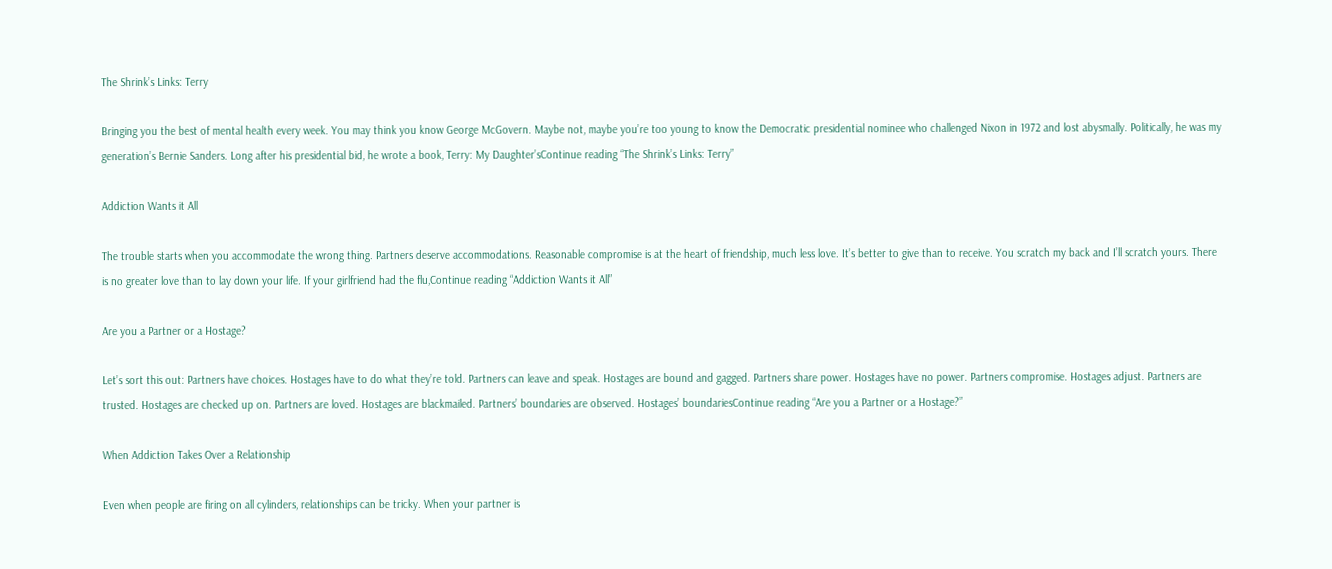The Shrink’s Links: Terry

Bringing you the best of mental health every week. You may think you know George McGovern. Maybe not, maybe you’re too young to know the Democratic presidential nominee who challenged Nixon in 1972 and lost abysmally. Politically, he was my generation’s Bernie Sanders. Long after his presidential bid, he wrote a book, Terry: My Daughter’sContinue reading “The Shrink’s Links: Terry”

Addiction Wants it All

The trouble starts when you accommodate the wrong thing. Partners deserve accommodations. Reasonable compromise is at the heart of friendship, much less love. It’s better to give than to receive. You scratch my back and I’ll scratch yours. There is no greater love than to lay down your life. If your girlfriend had the flu,Continue reading “Addiction Wants it All”

Are you a Partner or a Hostage?

Let’s sort this out: Partners have choices. Hostages have to do what they’re told. Partners can leave and speak. Hostages are bound and gagged. Partners share power. Hostages have no power. Partners compromise. Hostages adjust. Partners are trusted. Hostages are checked up on. Partners are loved. Hostages are blackmailed. Partners’ boundaries are observed. Hostages’ boundariesContinue reading “Are you a Partner or a Hostage?”

When Addiction Takes Over a Relationship

Even when people are firing on all cylinders, relationships can be tricky. When your partner is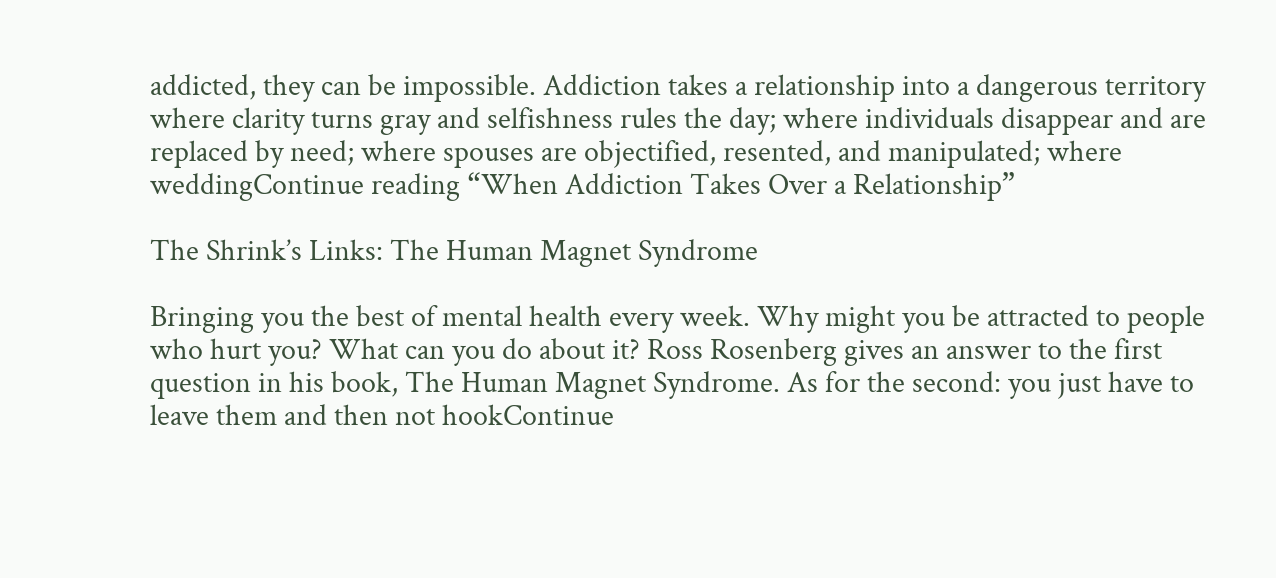addicted, they can be impossible. Addiction takes a relationship into a dangerous territory where clarity turns gray and selfishness rules the day; where individuals disappear and are replaced by need; where spouses are objectified, resented, and manipulated; where weddingContinue reading “When Addiction Takes Over a Relationship”

The Shrink’s Links: The Human Magnet Syndrome

Bringing you the best of mental health every week. Why might you be attracted to people who hurt you? What can you do about it? Ross Rosenberg gives an answer to the first question in his book, The Human Magnet Syndrome. As for the second: you just have to leave them and then not hookContinue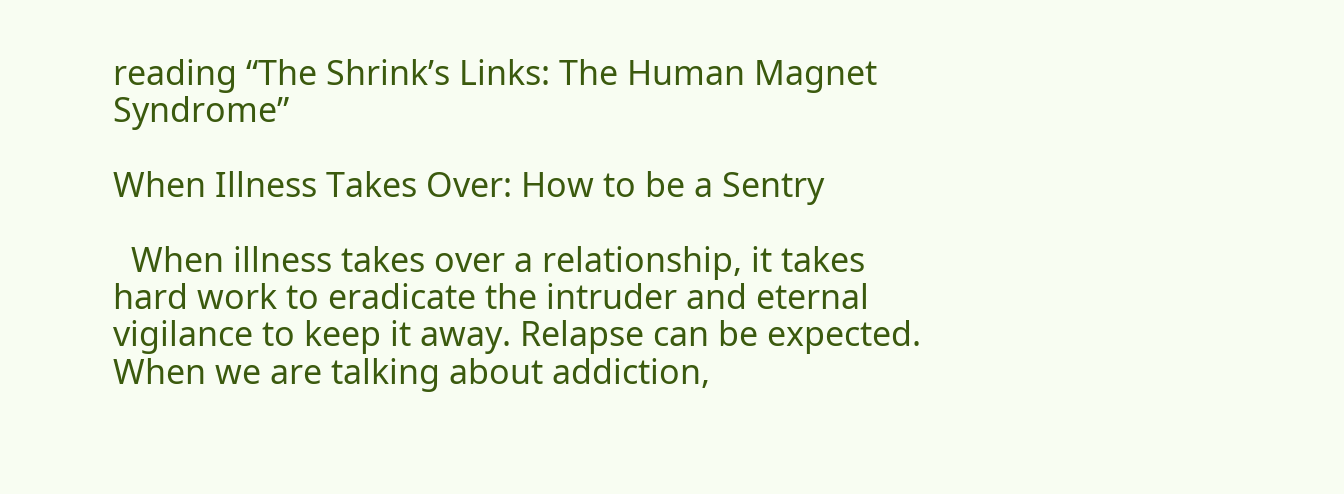reading “The Shrink’s Links: The Human Magnet Syndrome”

When Illness Takes Over: How to be a Sentry

  When illness takes over a relationship, it takes hard work to eradicate the intruder and eternal vigilance to keep it away. Relapse can be expected. When we are talking about addiction,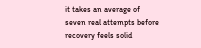it takes an average of seven real attempts before recovery feels solid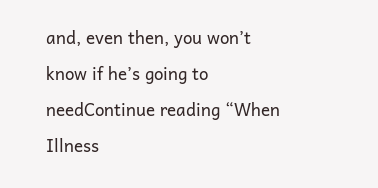and, even then, you won’t know if he’s going to needContinue reading “When Illness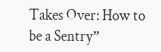Takes Over: How to be a Sentry”